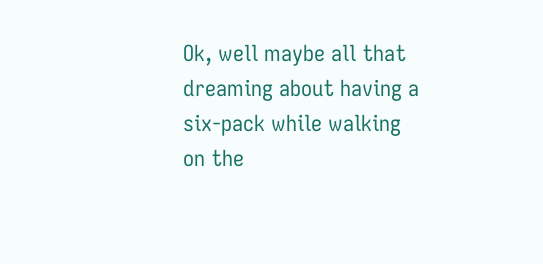Ok, well maybe all that dreaming about having a six-pack while walking on the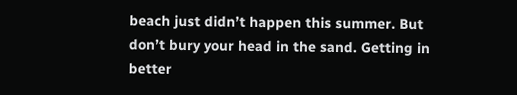beach just didn’t happen this summer. But don’t bury your head in the sand. Getting in better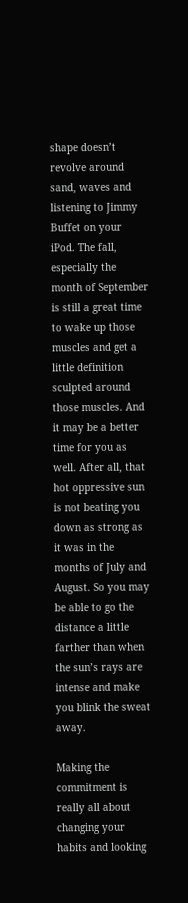shape doesn’t revolve around sand, waves and listening to Jimmy Buffet on your iPod. The fall, especially the month of September is still a great time to wake up those muscles and get a little definition sculpted around those muscles. And it may be a better time for you as well. After all, that hot oppressive sun is not beating you down as strong as it was in the months of July and August. So you may be able to go the distance a little farther than when the sun’s rays are intense and make you blink the sweat away.

Making the commitment is really all about changing your habits and looking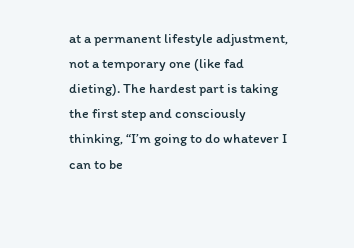at a permanent lifestyle adjustment, not a temporary one (like fad dieting). The hardest part is taking the first step and consciously thinking, “I’m going to do whatever I can to be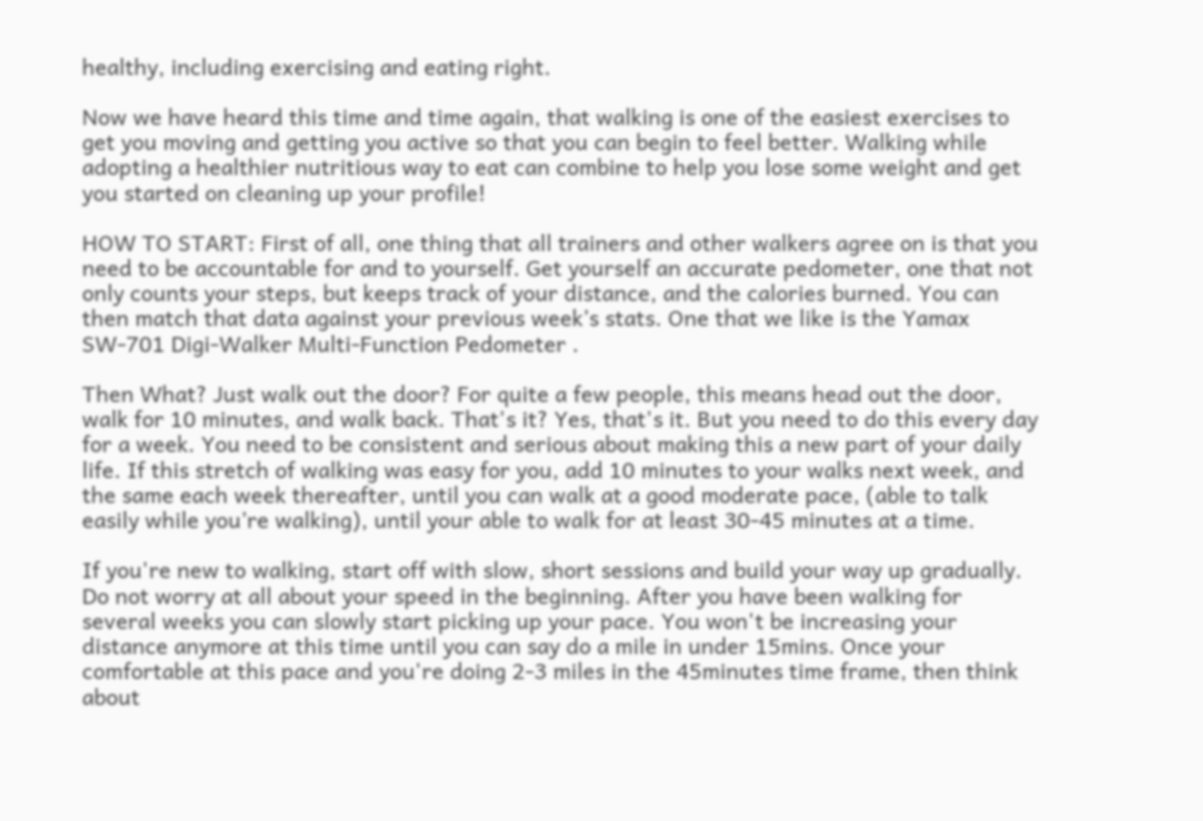healthy, including exercising and eating right.

Now we have heard this time and time again, that walking is one of the easiest exercises to get you moving and getting you active so that you can begin to feel better. Walking while adopting a healthier nutritious way to eat can combine to help you lose some weight and get you started on cleaning up your profile!

HOW TO START: First of all, one thing that all trainers and other walkers agree on is that you need to be accountable for and to yourself. Get yourself an accurate pedometer, one that not only counts your steps, but keeps track of your distance, and the calories burned. You can then match that data against your previous week’s stats. One that we like is the Yamax SW-701 Digi-Walker Multi-Function Pedometer .

Then What? Just walk out the door? For quite a few people, this means head out the door, walk for 10 minutes, and walk back. That's it? Yes, that's it. But you need to do this every day for a week. You need to be consistent and serious about making this a new part of your daily life. If this stretch of walking was easy for you, add 10 minutes to your walks next week, and the same each week thereafter, until you can walk at a good moderate pace, (able to talk easily while you’re walking), until your able to walk for at least 30-45 minutes at a time.

If you're new to walking, start off with slow, short sessions and build your way up gradually. Do not worry at all about your speed in the beginning. After you have been walking for several weeks you can slowly start picking up your pace. You won't be increasing your distance anymore at this time until you can say do a mile in under 15mins. Once your comfortable at this pace and you're doing 2-3 miles in the 45minutes time frame, then think about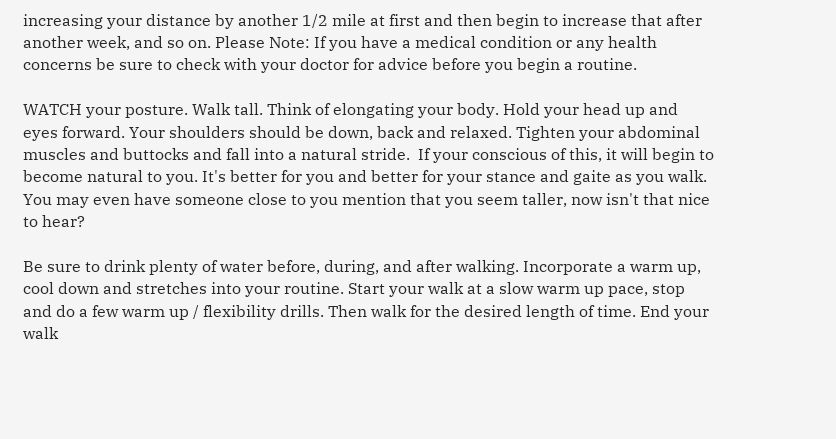increasing your distance by another 1/2 mile at first and then begin to increase that after another week, and so on. Please Note: If you have a medical condition or any health concerns be sure to check with your doctor for advice before you begin a routine.

WATCH your posture. Walk tall. Think of elongating your body. Hold your head up and eyes forward. Your shoulders should be down, back and relaxed. Tighten your abdominal muscles and buttocks and fall into a natural stride.  If your conscious of this, it will begin to become natural to you. It's better for you and better for your stance and gaite as you walk. You may even have someone close to you mention that you seem taller, now isn't that nice to hear?

Be sure to drink plenty of water before, during, and after walking. Incorporate a warm up, cool down and stretches into your routine. Start your walk at a slow warm up pace, stop and do a few warm up / flexibility drills. Then walk for the desired length of time. End your walk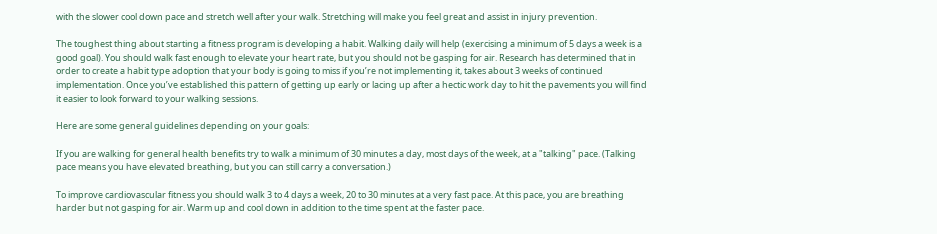with the slower cool down pace and stretch well after your walk. Stretching will make you feel great and assist in injury prevention.

The toughest thing about starting a fitness program is developing a habit. Walking daily will help (exercising a minimum of 5 days a week is a good goal). You should walk fast enough to elevate your heart rate, but you should not be gasping for air. Research has determined that in order to create a habit type adoption that your body is going to miss if you’re not implementing it, takes about 3 weeks of continued implementation. Once you’ve established this pattern of getting up early or lacing up after a hectic work day to hit the pavements you will find it easier to look forward to your walking sessions.

Here are some general guidelines depending on your goals:

If you are walking for general health benefits try to walk a minimum of 30 minutes a day, most days of the week, at a "talking" pace. (Talking pace means you have elevated breathing, but you can still carry a conversation.)

To improve cardiovascular fitness you should walk 3 to 4 days a week, 20 to 30 minutes at a very fast pace. At this pace, you are breathing harder but not gasping for air. Warm up and cool down in addition to the time spent at the faster pace.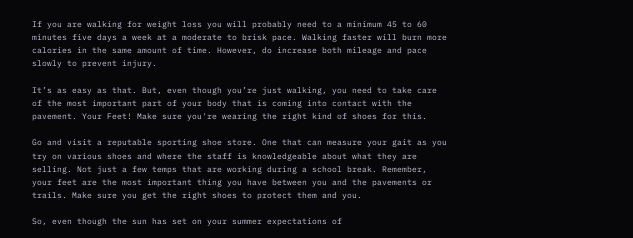If you are walking for weight loss you will probably need to a minimum 45 to 60 minutes five days a week at a moderate to brisk pace. Walking faster will burn more calories in the same amount of time. However, do increase both mileage and pace slowly to prevent injury.

It’s as easy as that. But, even though you’re just walking, you need to take care of the most important part of your body that is coming into contact with the pavement. Your Feet! Make sure you're wearing the right kind of shoes for this.

Go and visit a reputable sporting shoe store. One that can measure your gait as you try on various shoes and where the staff is knowledgeable about what they are selling. Not just a few temps that are working during a school break. Remember, your feet are the most important thing you have between you and the pavements or trails. Make sure you get the right shoes to protect them and you.

So, even though the sun has set on your summer expectations of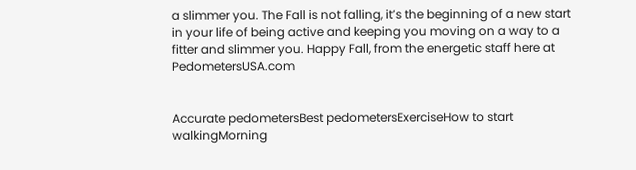a slimmer you. The Fall is not falling, it’s the beginning of a new start in your life of being active and keeping you moving on a way to a fitter and slimmer you. Happy Fall, from the energetic staff here at PedometersUSA.com


Accurate pedometersBest pedometersExerciseHow to start walkingMorning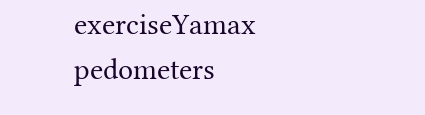exerciseYamax pedometers